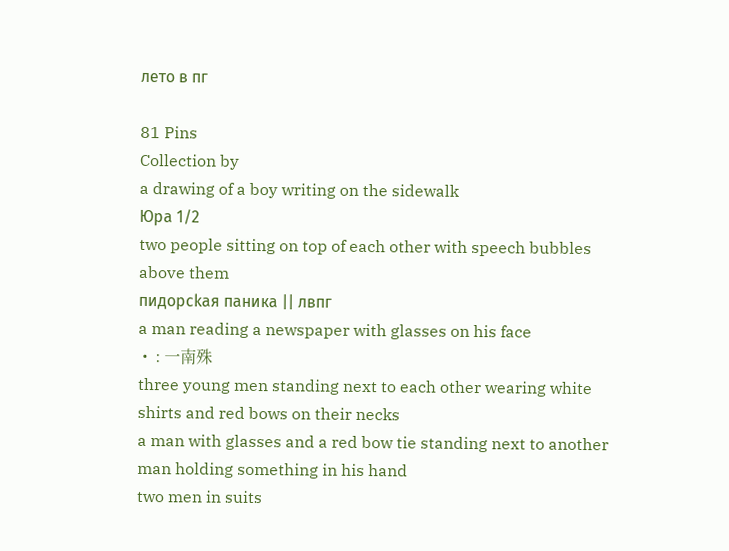лето в пг

81 Pins
Collection by
a drawing of a boy writing on the sidewalk
Юра 1/2
two people sitting on top of each other with speech bubbles above them
пидoрckая паника || лвпг
a man reading a newspaper with glasses on his face
 •  : 一南殊
three young men standing next to each other wearing white shirts and red bows on their necks
a man with glasses and a red bow tie standing next to another man holding something in his hand
two men in suits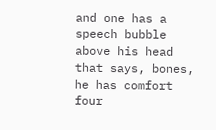and one has a speech bubble above his head that says, bones, he has comfort
four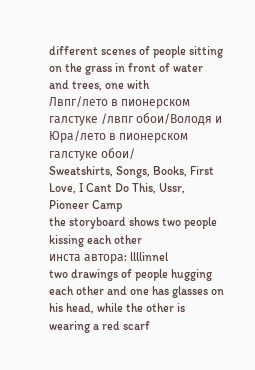different scenes of people sitting on the grass in front of water and trees, one with
Лвпг/лето в пионерском галстуке /лвпг обои/Володя и Юра/лето в пионерском галстуке обои/
Sweatshirts, Songs, Books, First Love, I Cant Do This, Ussr, Pioneer Camp
the storyboard shows two people kissing each other
инста автора: llllinnel
two drawings of people hugging each other and one has glasses on his head, while the other is wearing a red scarf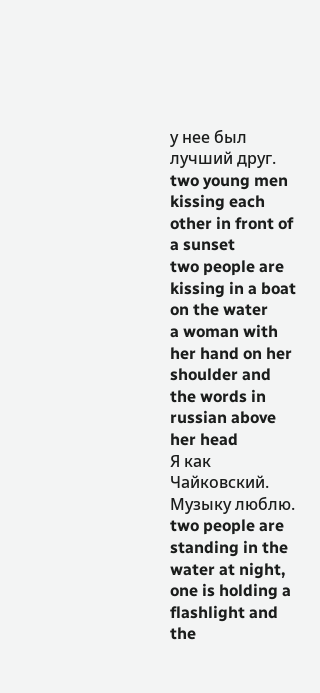у нее был лучший друг.
two young men kissing each other in front of a sunset
two people are kissing in a boat on the water
a woman with her hand on her shoulder and the words in russian above her head
Я как Чайковский.
Музыку люблю.
two people are standing in the water at night, one is holding a flashlight and the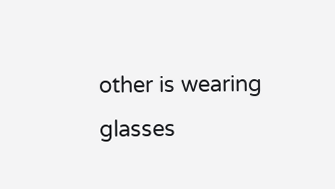other is wearing glasses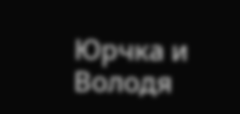Юрчка и Володя